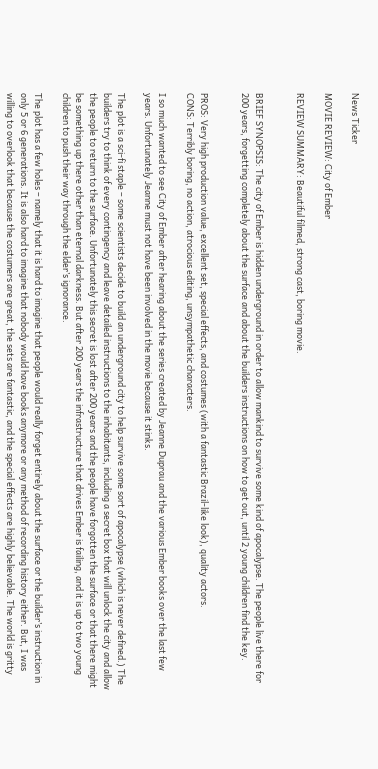News Ticker

MOVIE REVIEW: City of Ember

REVIEW SUMMARY: Beautiful filmed, strong cast, boring movie.


BRIEF SYNOPSIS: The city of Ember is hidden underground in order to allow mankind to survive some kind of apocalypse. The people live there for 200 years, forgetting completely about the surface and about the builders instructions on how to get out, until 2 young children find the key.


PROS: Very high production value, excellent set, special effects, and costumes (with a fantastic Brazil-like look), quality actors.
CONS: Terribly boring, no action, atrocious editing, unsympathetic characters.

I so much wanted to see City of Ember after hearing about the series created by Jeanne Duprau and the various Ember books over the last few years. Unfortunately Jeanne must not have been involved in the movie because it stinks.

The plot is a sci-fi staple – some scientists decide to build an underground city to help survive some sort of apocalypse (which is never defined.) The builders try to think of every contingency and leave detailed instructions to the inhabitants, including a secret box that will unlock the city and allow the people to return to the surface. Unfortunately this secret is lost after 200 years and the people have forgotten the surface or that there might be something up there other than eternal darkness. But after 200 years the infrastructure that drives Ember is failing, and it is up to two young children to push their way through the elder’s ignorance.

The plot has a few holes – namely that it is hard to imagine that people would really forget entirely about the surface or the builder’s instruction in only 5 or 6 generations. It is also hard to imagine that nobody would have books anymore or any method of recording history either. But, I was willing to overlook that because the costumers are great, the sets are fantastic, and the special effects are highly believable. The world is gritty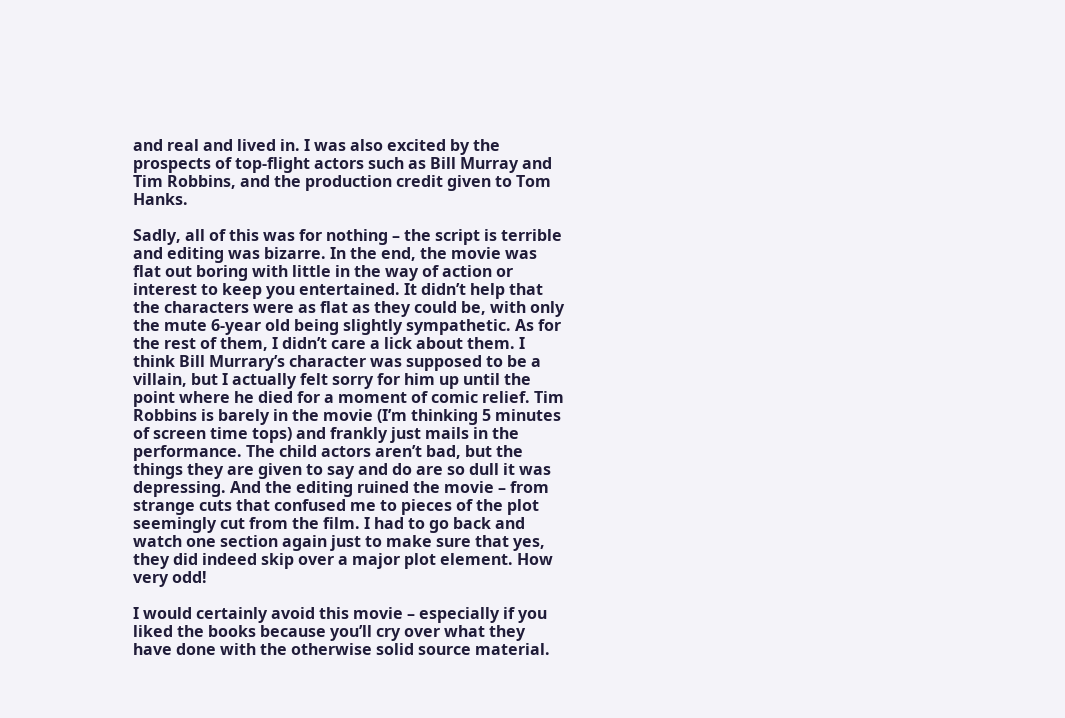and real and lived in. I was also excited by the prospects of top-flight actors such as Bill Murray and Tim Robbins, and the production credit given to Tom Hanks.

Sadly, all of this was for nothing – the script is terrible and editing was bizarre. In the end, the movie was flat out boring with little in the way of action or interest to keep you entertained. It didn’t help that the characters were as flat as they could be, with only the mute 6-year old being slightly sympathetic. As for the rest of them, I didn’t care a lick about them. I think Bill Murrary’s character was supposed to be a villain, but I actually felt sorry for him up until the point where he died for a moment of comic relief. Tim Robbins is barely in the movie (I’m thinking 5 minutes of screen time tops) and frankly just mails in the performance. The child actors aren’t bad, but the things they are given to say and do are so dull it was depressing. And the editing ruined the movie – from strange cuts that confused me to pieces of the plot seemingly cut from the film. I had to go back and watch one section again just to make sure that yes, they did indeed skip over a major plot element. How very odd!

I would certainly avoid this movie – especially if you liked the books because you’ll cry over what they have done with the otherwise solid source material.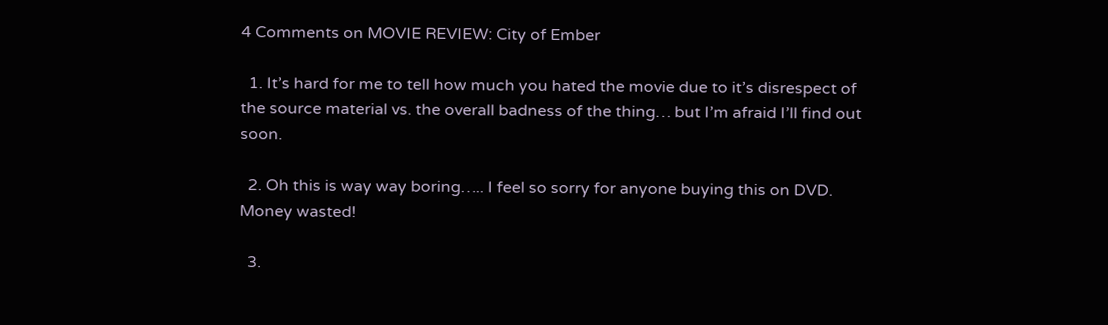4 Comments on MOVIE REVIEW: City of Ember

  1. It’s hard for me to tell how much you hated the movie due to it’s disrespect of the source material vs. the overall badness of the thing… but I’m afraid I’ll find out soon.

  2. Oh this is way way boring….. I feel so sorry for anyone buying this on DVD. Money wasted!

  3.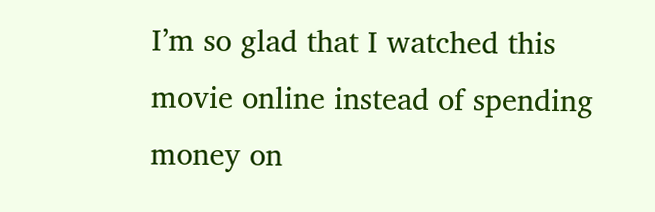I’m so glad that I watched this movie online instead of spending money on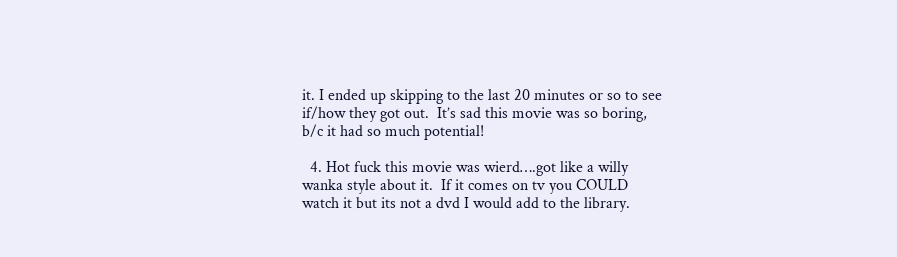it. I ended up skipping to the last 20 minutes or so to see if/how they got out.  It’s sad this movie was so boring, b/c it had so much potential!

  4. Hot fuck this movie was wierd….got like a willy wanka style about it.  If it comes on tv you COULD watch it but its not a dvd I would add to the library.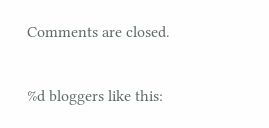Comments are closed.

%d bloggers like this: